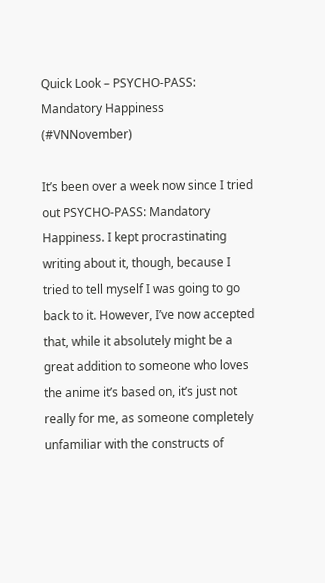Quick Look – PSYCHO-PASS: Mandatory Happiness (#VNNovember)

It’s been over a week now since I tried out PSYCHO-PASS: Mandatory Happiness. I kept procrastinating writing about it, though, because I tried to tell myself I was going to go back to it. However, I’ve now accepted that, while it absolutely might be a great addition to someone who loves the anime it’s based on, it’s just not really for me, as someone completely unfamiliar with the constructs of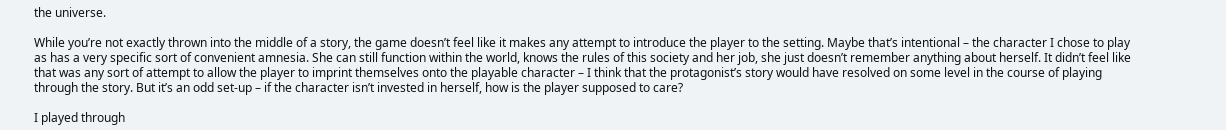the universe.

While you’re not exactly thrown into the middle of a story, the game doesn’t feel like it makes any attempt to introduce the player to the setting. Maybe that’s intentional – the character I chose to play as has a very specific sort of convenient amnesia. She can still function within the world, knows the rules of this society and her job, she just doesn’t remember anything about herself. It didn’t feel like that was any sort of attempt to allow the player to imprint themselves onto the playable character – I think that the protagonist’s story would have resolved on some level in the course of playing through the story. But it’s an odd set-up – if the character isn’t invested in herself, how is the player supposed to care?

I played through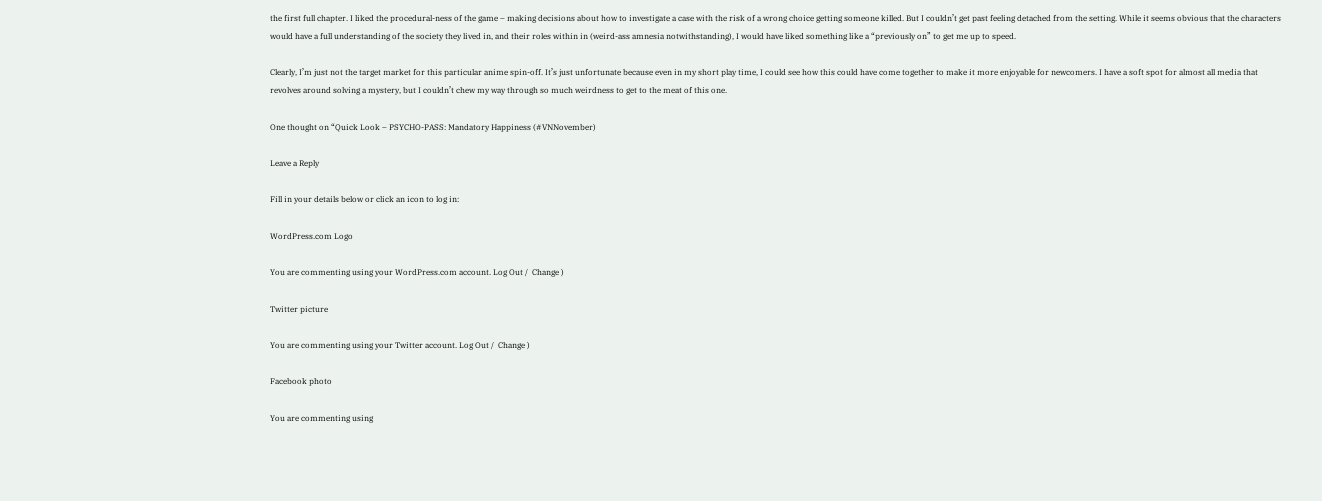the first full chapter. I liked the procedural-ness of the game – making decisions about how to investigate a case with the risk of a wrong choice getting someone killed. But I couldn’t get past feeling detached from the setting. While it seems obvious that the characters would have a full understanding of the society they lived in, and their roles within in (weird-ass amnesia notwithstanding), I would have liked something like a “previously on” to get me up to speed.

Clearly, I’m just not the target market for this particular anime spin-off. It’s just unfortunate because even in my short play time, I could see how this could have come together to make it more enjoyable for newcomers. I have a soft spot for almost all media that revolves around solving a mystery, but I couldn’t chew my way through so much weirdness to get to the meat of this one.

One thought on “Quick Look – PSYCHO-PASS: Mandatory Happiness (#VNNovember)

Leave a Reply

Fill in your details below or click an icon to log in:

WordPress.com Logo

You are commenting using your WordPress.com account. Log Out /  Change )

Twitter picture

You are commenting using your Twitter account. Log Out /  Change )

Facebook photo

You are commenting using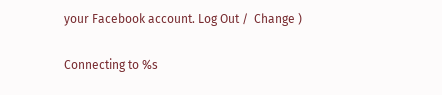your Facebook account. Log Out /  Change )

Connecting to %s